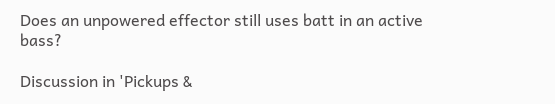Does an unpowered effector still uses batt in an active bass?

Discussion in 'Pickups &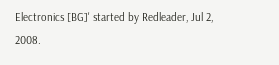Electronics [BG]' started by Redleader, Jul 2, 2008.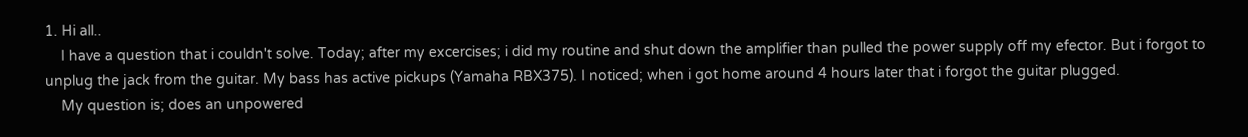1. Hi all..
    I have a question that i couldn't solve. Today; after my excercises; i did my routine and shut down the amplifier than pulled the power supply off my efector. But i forgot to unplug the jack from the guitar. My bass has active pickups (Yamaha RBX375). I noticed; when i got home around 4 hours later that i forgot the guitar plugged.
    My question is; does an unpowered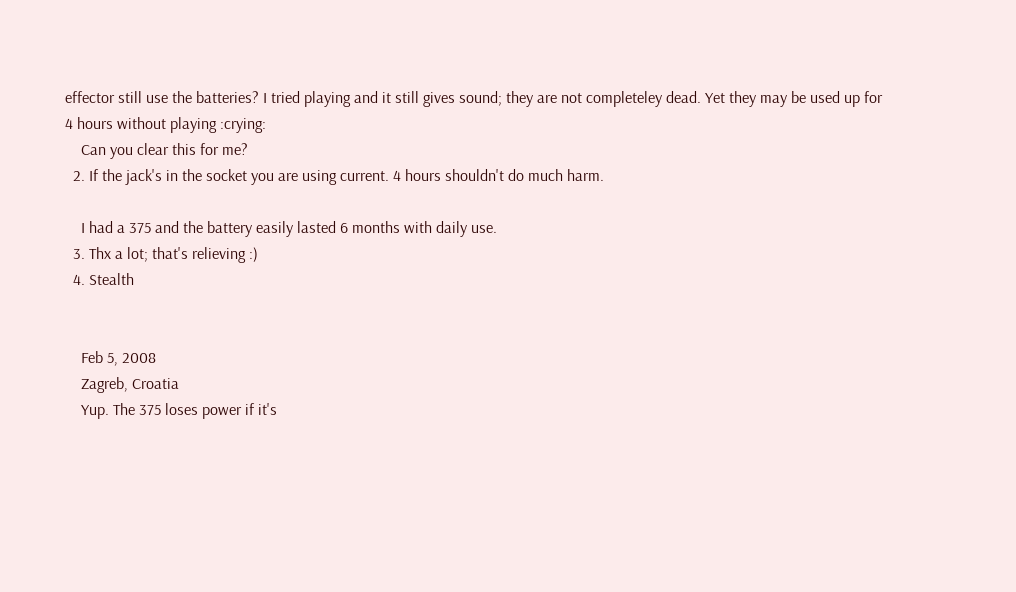effector still use the batteries? I tried playing and it still gives sound; they are not completeley dead. Yet they may be used up for 4 hours without playing :crying:
    Can you clear this for me?
  2. If the jack's in the socket you are using current. 4 hours shouldn't do much harm.

    I had a 375 and the battery easily lasted 6 months with daily use.
  3. Thx a lot; that's relieving :)
  4. Stealth


    Feb 5, 2008
    Zagreb, Croatia
    Yup. The 375 loses power if it's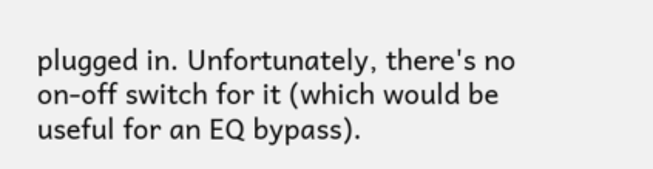plugged in. Unfortunately, there's no on-off switch for it (which would be useful for an EQ bypass).